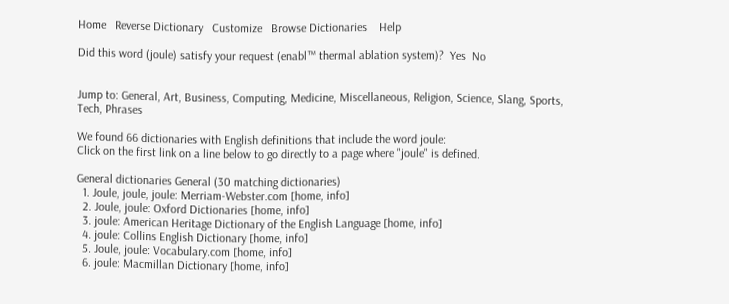Home   Reverse Dictionary   Customize   Browse Dictionaries    Help

Did this word (joule) satisfy your request (enabl™ thermal ablation system)?  Yes  No


Jump to: General, Art, Business, Computing, Medicine, Miscellaneous, Religion, Science, Slang, Sports, Tech, Phrases

We found 66 dictionaries with English definitions that include the word joule:
Click on the first link on a line below to go directly to a page where "joule" is defined.

General dictionaries General (30 matching dictionaries)
  1. Joule, joule, joule: Merriam-Webster.com [home, info]
  2. Joule, joule: Oxford Dictionaries [home, info]
  3. joule: American Heritage Dictionary of the English Language [home, info]
  4. joule: Collins English Dictionary [home, info]
  5. Joule, joule: Vocabulary.com [home, info]
  6. joule: Macmillan Dictionary [home, info]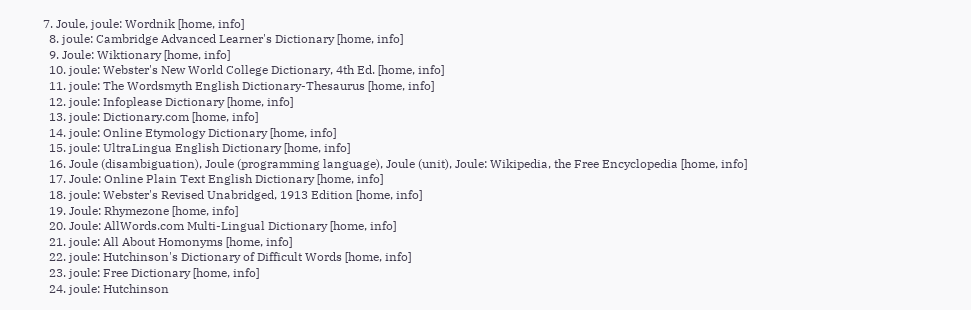7. Joule, joule: Wordnik [home, info]
  8. joule: Cambridge Advanced Learner's Dictionary [home, info]
  9. Joule: Wiktionary [home, info]
  10. joule: Webster's New World College Dictionary, 4th Ed. [home, info]
  11. joule: The Wordsmyth English Dictionary-Thesaurus [home, info]
  12. joule: Infoplease Dictionary [home, info]
  13. joule: Dictionary.com [home, info]
  14. joule: Online Etymology Dictionary [home, info]
  15. joule: UltraLingua English Dictionary [home, info]
  16. Joule (disambiguation), Joule (programming language), Joule (unit), Joule: Wikipedia, the Free Encyclopedia [home, info]
  17. Joule: Online Plain Text English Dictionary [home, info]
  18. joule: Webster's Revised Unabridged, 1913 Edition [home, info]
  19. Joule: Rhymezone [home, info]
  20. Joule: AllWords.com Multi-Lingual Dictionary [home, info]
  21. joule: All About Homonyms [home, info]
  22. joule: Hutchinson's Dictionary of Difficult Words [home, info]
  23. joule: Free Dictionary [home, info]
  24. joule: Hutchinson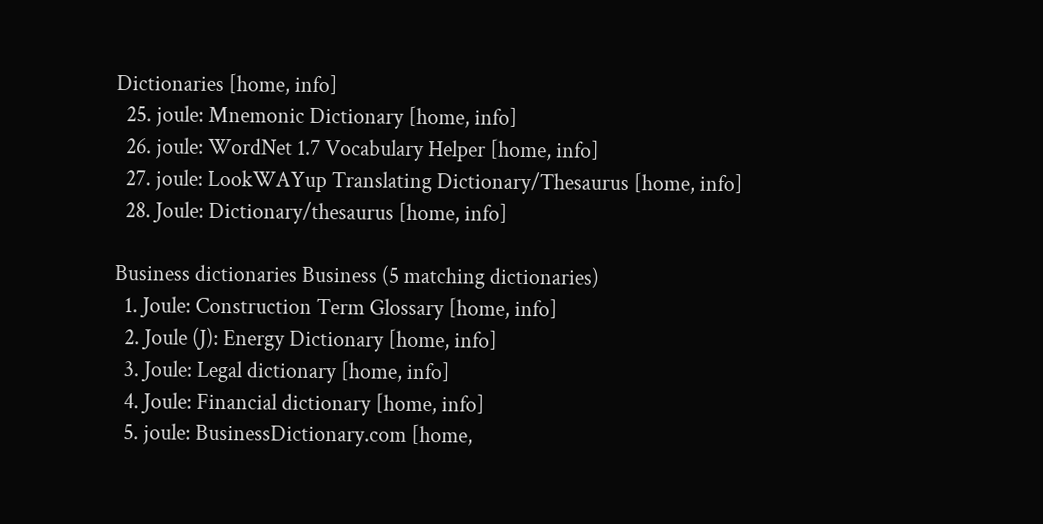Dictionaries [home, info]
  25. joule: Mnemonic Dictionary [home, info]
  26. joule: WordNet 1.7 Vocabulary Helper [home, info]
  27. joule: LookWAYup Translating Dictionary/Thesaurus [home, info]
  28. Joule: Dictionary/thesaurus [home, info]

Business dictionaries Business (5 matching dictionaries)
  1. Joule: Construction Term Glossary [home, info]
  2. Joule (J): Energy Dictionary [home, info]
  3. Joule: Legal dictionary [home, info]
  4. Joule: Financial dictionary [home, info]
  5. joule: BusinessDictionary.com [home,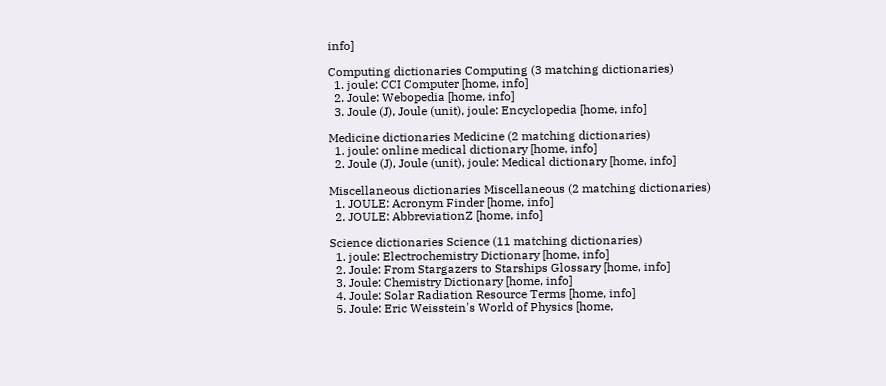info]

Computing dictionaries Computing (3 matching dictionaries)
  1. joule: CCI Computer [home, info]
  2. Joule: Webopedia [home, info]
  3. Joule (J), Joule (unit), joule: Encyclopedia [home, info]

Medicine dictionaries Medicine (2 matching dictionaries)
  1. joule: online medical dictionary [home, info]
  2. Joule (J), Joule (unit), joule: Medical dictionary [home, info]

Miscellaneous dictionaries Miscellaneous (2 matching dictionaries)
  1. JOULE: Acronym Finder [home, info]
  2. JOULE: AbbreviationZ [home, info]

Science dictionaries Science (11 matching dictionaries)
  1. joule: Electrochemistry Dictionary [home, info]
  2. Joule: From Stargazers to Starships Glossary [home, info]
  3. Joule: Chemistry Dictionary [home, info]
  4. Joule: Solar Radiation Resource Terms [home, info]
  5. Joule: Eric Weisstein's World of Physics [home,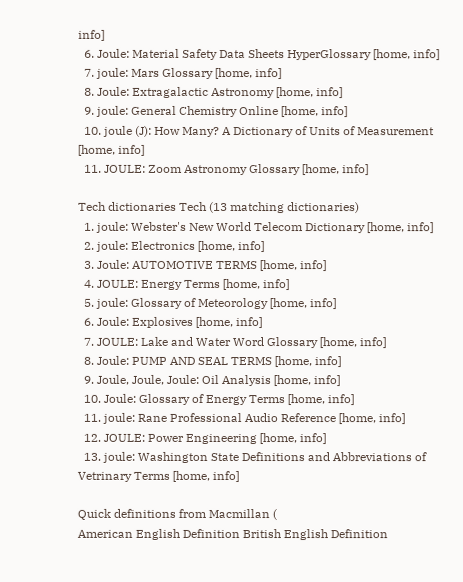info]
  6. Joule: Material Safety Data Sheets HyperGlossary [home, info]
  7. joule: Mars Glossary [home, info]
  8. Joule: Extragalactic Astronomy [home, info]
  9. joule: General Chemistry Online [home, info]
  10. joule (J): How Many? A Dictionary of Units of Measurement [home, info]
  11. JOULE: Zoom Astronomy Glossary [home, info]

Tech dictionaries Tech (13 matching dictionaries)
  1. joule: Webster's New World Telecom Dictionary [home, info]
  2. joule: Electronics [home, info]
  3. Joule: AUTOMOTIVE TERMS [home, info]
  4. JOULE: Energy Terms [home, info]
  5. joule: Glossary of Meteorology [home, info]
  6. Joule: Explosives [home, info]
  7. JOULE: Lake and Water Word Glossary [home, info]
  8. Joule: PUMP AND SEAL TERMS [home, info]
  9. Joule, Joule, Joule: Oil Analysis [home, info]
  10. Joule: Glossary of Energy Terms [home, info]
  11. joule: Rane Professional Audio Reference [home, info]
  12. JOULE: Power Engineering [home, info]
  13. joule: Washington State Definitions and Abbreviations of Vetrinary Terms [home, info]

Quick definitions from Macmillan (
American English Definition British English Definition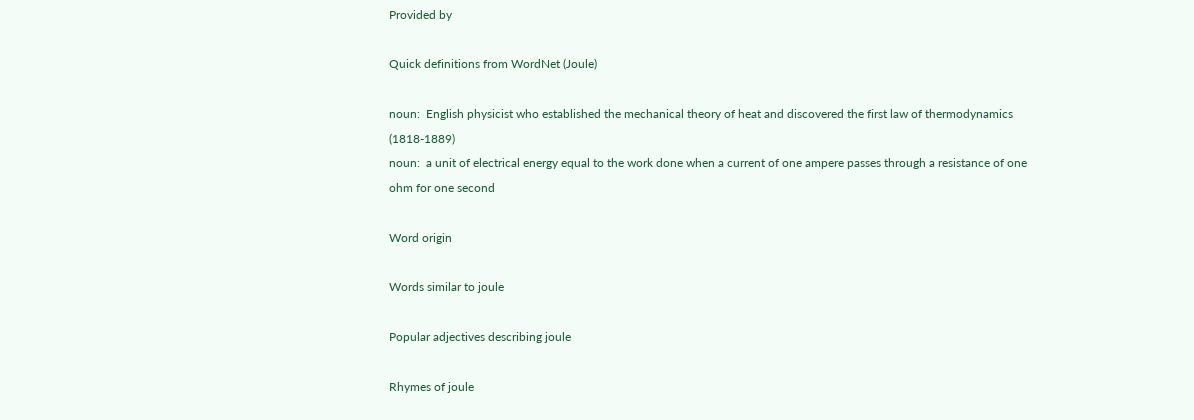Provided by

Quick definitions from WordNet (Joule)

noun:  English physicist who established the mechanical theory of heat and discovered the first law of thermodynamics (1818-1889)
noun:  a unit of electrical energy equal to the work done when a current of one ampere passes through a resistance of one ohm for one second

Word origin

Words similar to joule

Popular adjectives describing joule

Rhymes of joule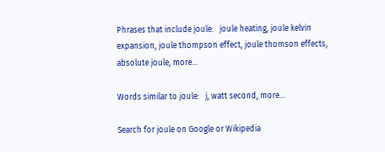Phrases that include joule:   joule heating, joule kelvin expansion, joule thompson effect, joule thomson effects, absolute joule, more...

Words similar to joule:   j, watt second, more...

Search for joule on Google or Wikipedia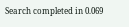Search completed in 0.069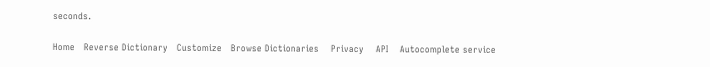seconds.

Home   Reverse Dictionary   Customize   Browse Dictionaries    Privacy    API    Autocomplete service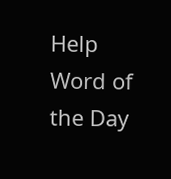Help    Word of the Day